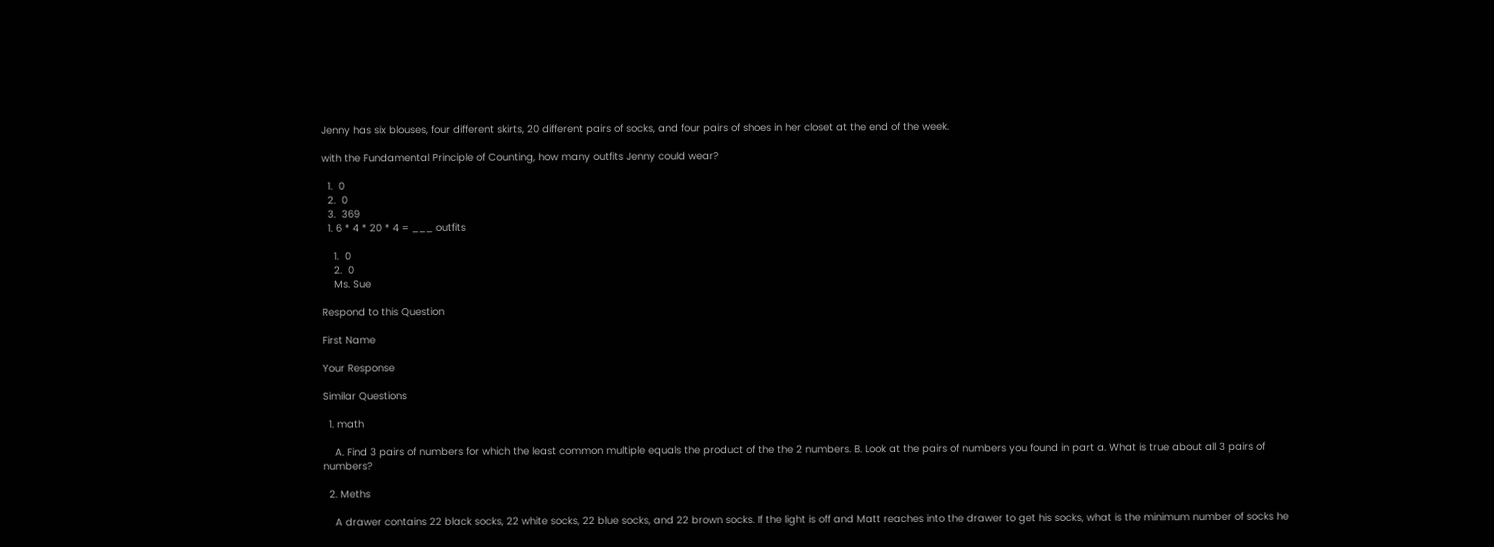Jenny has six blouses, four different skirts, 20 different pairs of socks, and four pairs of shoes in her closet at the end of the week.

with the Fundamental Principle of Counting, how many outfits Jenny could wear?

  1.  0
  2.  0
  3.  369
  1. 6 * 4 * 20 * 4 = ___ outfits

    1.  0
    2.  0
    Ms. Sue

Respond to this Question

First Name

Your Response

Similar Questions

  1. math

    A. Find 3 pairs of numbers for which the least common multiple equals the product of the the 2 numbers. B. Look at the pairs of numbers you found in part a. What is true about all 3 pairs of numbers?

  2. Meths

    A drawer contains 22 black socks, 22 white socks, 22 blue socks, and 22 brown socks. If the light is off and Matt reaches into the drawer to get his socks, what is the minimum number of socks he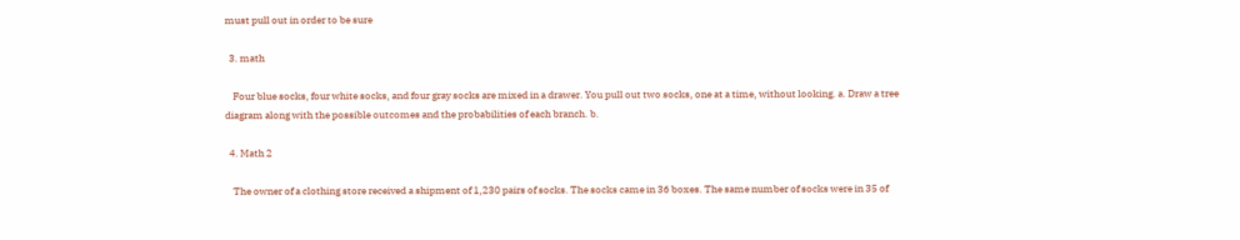must pull out in order to be sure

  3. math

    Four blue socks, four white socks, and four gray socks are mixed in a drawer. You pull out two socks, one at a time, without looking. a. Draw a tree diagram along with the possible outcomes and the probabilities of each branch. b.

  4. Math 2

    The owner of a clothing store received a shipment of 1,230 pairs of socks. The socks came in 36 boxes. The same number of socks were in 35 of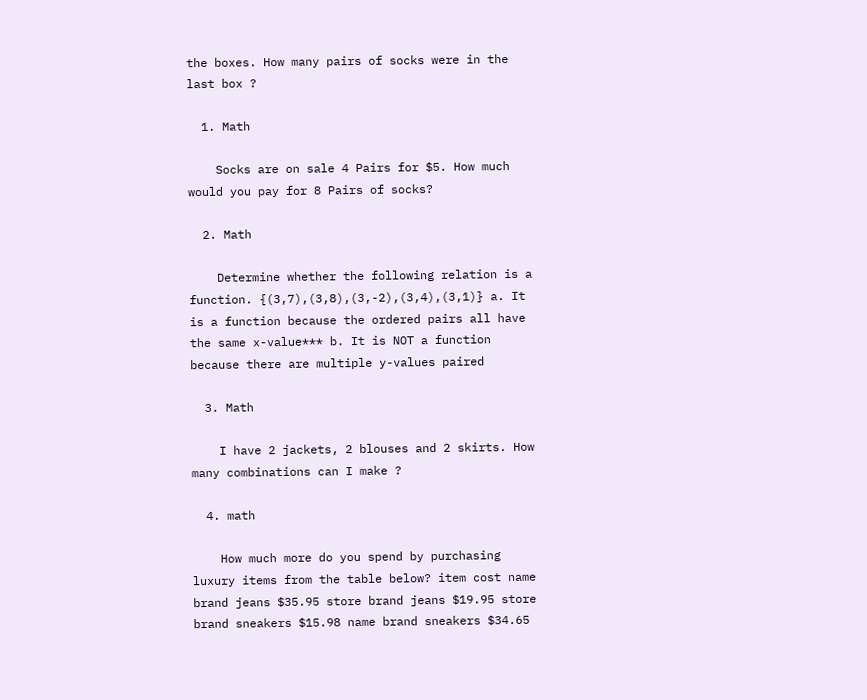the boxes. How many pairs of socks were in the last box ?

  1. Math

    Socks are on sale 4 Pairs for $5. How much would you pay for 8 Pairs of socks?

  2. Math

    Determine whether the following relation is a function. {(3,7),(3,8),(3,-2),(3,4),(3,1)} a. It is a function because the ordered pairs all have the same x-value*** b. It is NOT a function because there are multiple y-values paired

  3. Math

    I have 2 jackets, 2 blouses and 2 skirts. How many combinations can I make ?

  4. math

    How much more do you spend by purchasing luxury items from the table below? item cost name brand jeans $35.95 store brand jeans $19.95 store brand sneakers $15.98 name brand sneakers $34.65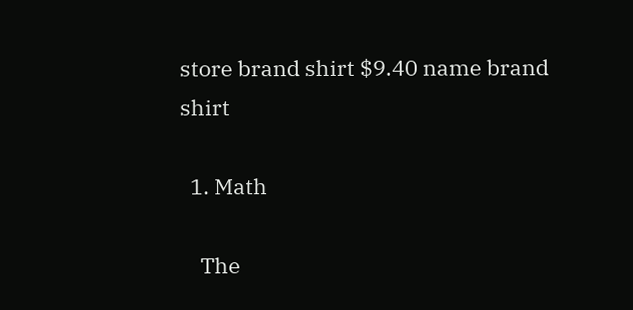store brand shirt $9.40 name brand shirt

  1. Math

    The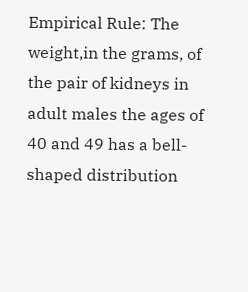Empirical Rule: The weight,in the grams, of the pair of kidneys in adult males the ages of 40 and 49 has a bell-shaped distribution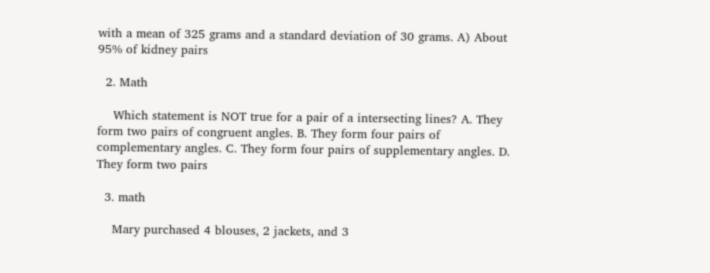with a mean of 325 grams and a standard deviation of 30 grams. A) About 95% of kidney pairs

  2. Math

    Which statement is NOT true for a pair of a intersecting lines? A. They form two pairs of congruent angles. B. They form four pairs of complementary angles. C. They form four pairs of supplementary angles. D. They form two pairs

  3. math

    Mary purchased 4 blouses, 2 jackets, and 3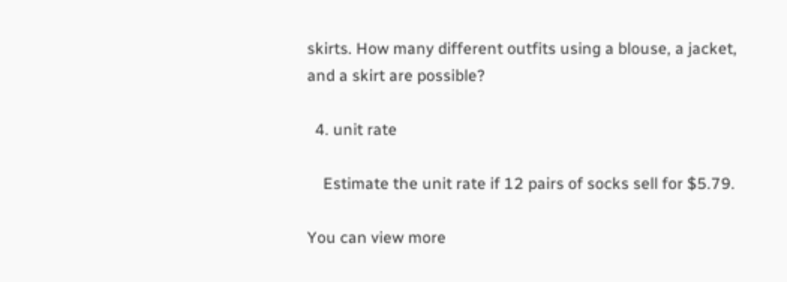skirts. How many different outfits using a blouse, a jacket, and a skirt are possible?

  4. unit rate

    Estimate the unit rate if 12 pairs of socks sell for $5.79.

You can view more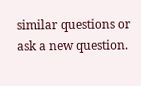similar questions or ask a new question.